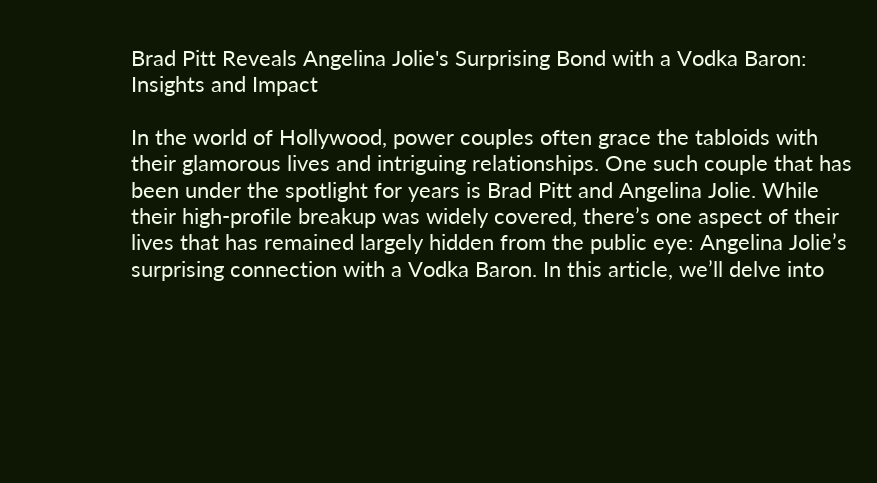Brad Pitt Reveals Angelina Jolie's Surprising Bond with a Vodka Baron: Insights and Impact

In the world of Hollywood, power couples often grace the tabloids with their glamorous lives and intriguing relationships. One such couple that has been under the spotlight for years is Brad Pitt and Angelina Jolie. While their high-profile breakup was widely covered, there’s one aspect of their lives that has remained largely hidden from the public eye: Angelina Jolie’s surprising connection with a Vodka Baron. In this article, we’ll delve into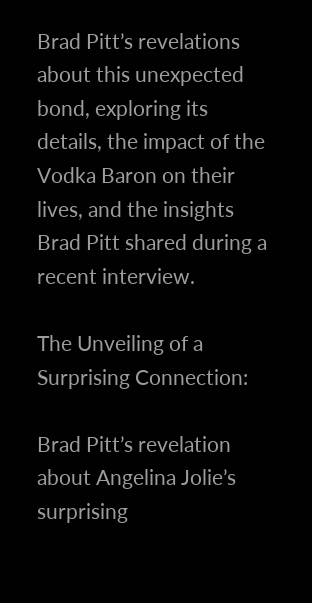Brad Pitt’s revelations about this unexpected bond, exploring its details, the impact of the Vodka Baron on their lives, and the insights Brad Pitt shared during a recent interview.

The Unveiling of a Surprising Connection:

Brad Pitt’s revelation about Angelina Jolie’s surprising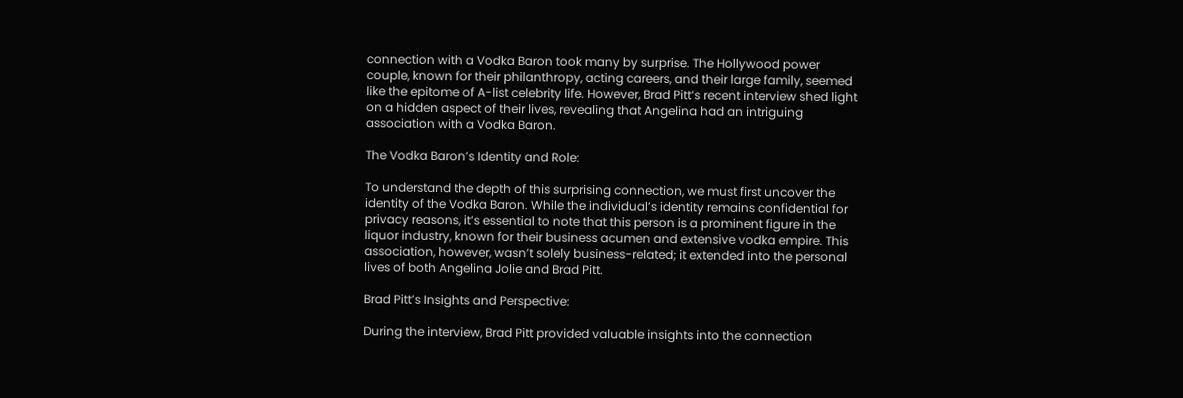connection with a Vodka Baron took many by surprise. The Hollywood power couple, known for their philanthropy, acting careers, and their large family, seemed like the epitome of A-list celebrity life. However, Brad Pitt’s recent interview shed light on a hidden aspect of their lives, revealing that Angelina had an intriguing association with a Vodka Baron.

The Vodka Baron’s Identity and Role:

To understand the depth of this surprising connection, we must first uncover the identity of the Vodka Baron. While the individual’s identity remains confidential for privacy reasons, it’s essential to note that this person is a prominent figure in the liquor industry, known for their business acumen and extensive vodka empire. This association, however, wasn’t solely business-related; it extended into the personal lives of both Angelina Jolie and Brad Pitt.

Brad Pitt’s Insights and Perspective:

During the interview, Brad Pitt provided valuable insights into the connection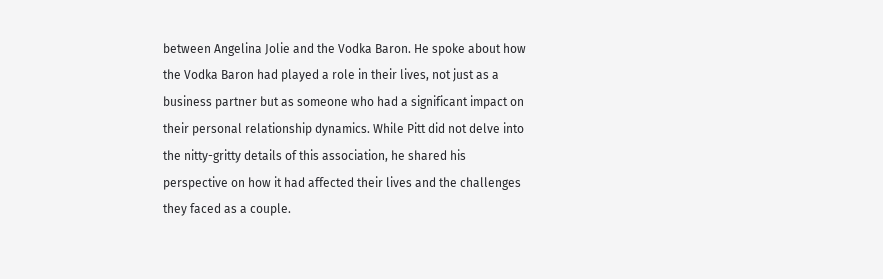between Angelina Jolie and the Vodka Baron. He spoke about how the Vodka Baron had played a role in their lives, not just as a business partner but as someone who had a significant impact on their personal relationship dynamics. While Pitt did not delve into the nitty-gritty details of this association, he shared his perspective on how it had affected their lives and the challenges they faced as a couple.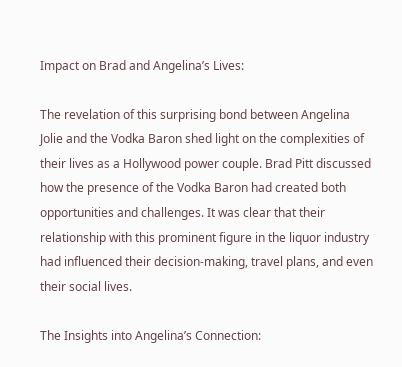Impact on Brad and Angelina’s Lives:

The revelation of this surprising bond between Angelina Jolie and the Vodka Baron shed light on the complexities of their lives as a Hollywood power couple. Brad Pitt discussed how the presence of the Vodka Baron had created both opportunities and challenges. It was clear that their relationship with this prominent figure in the liquor industry had influenced their decision-making, travel plans, and even their social lives.

The Insights into Angelina’s Connection: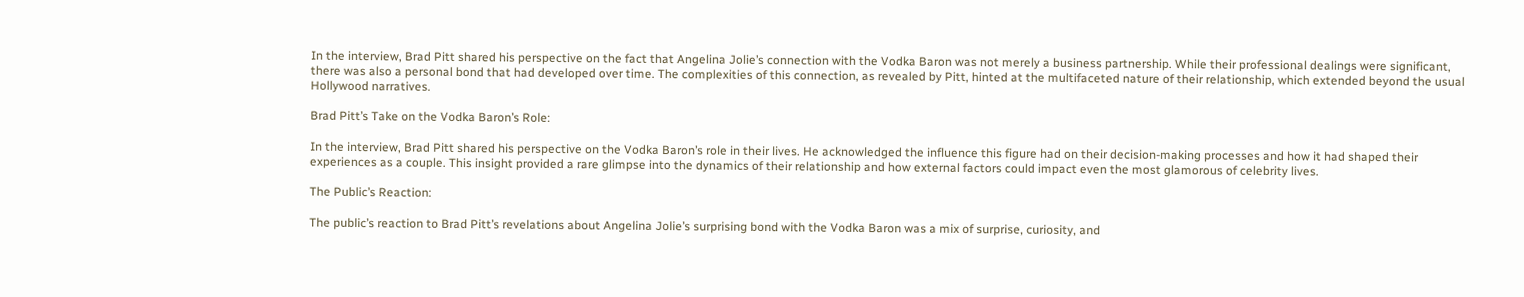In the interview, Brad Pitt shared his perspective on the fact that Angelina Jolie’s connection with the Vodka Baron was not merely a business partnership. While their professional dealings were significant, there was also a personal bond that had developed over time. The complexities of this connection, as revealed by Pitt, hinted at the multifaceted nature of their relationship, which extended beyond the usual Hollywood narratives.

Brad Pitt’s Take on the Vodka Baron’s Role:

In the interview, Brad Pitt shared his perspective on the Vodka Baron’s role in their lives. He acknowledged the influence this figure had on their decision-making processes and how it had shaped their experiences as a couple. This insight provided a rare glimpse into the dynamics of their relationship and how external factors could impact even the most glamorous of celebrity lives.

The Public’s Reaction:

The public’s reaction to Brad Pitt’s revelations about Angelina Jolie’s surprising bond with the Vodka Baron was a mix of surprise, curiosity, and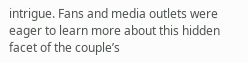intrigue. Fans and media outlets were eager to learn more about this hidden facet of the couple’s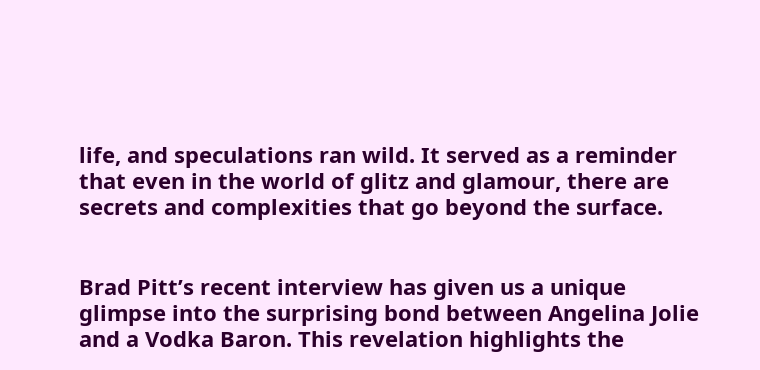life, and speculations ran wild. It served as a reminder that even in the world of glitz and glamour, there are secrets and complexities that go beyond the surface.


Brad Pitt’s recent interview has given us a unique glimpse into the surprising bond between Angelina Jolie and a Vodka Baron. This revelation highlights the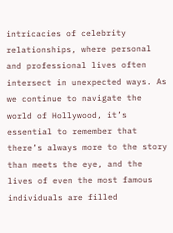intricacies of celebrity relationships, where personal and professional lives often intersect in unexpected ways. As we continue to navigate the world of Hollywood, it’s essential to remember that there’s always more to the story than meets the eye, and the lives of even the most famous individuals are filled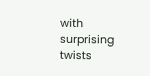with surprising twists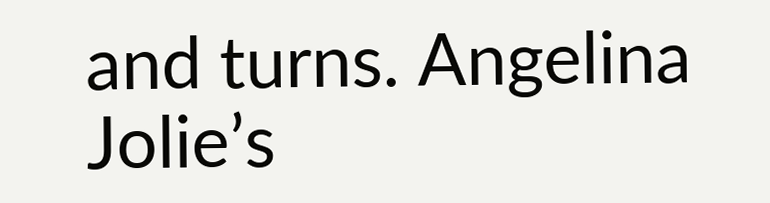and turns. Angelina Jolie’s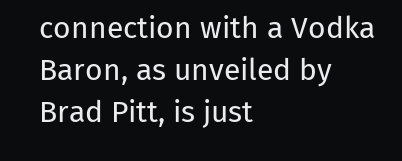connection with a Vodka Baron, as unveiled by Brad Pitt, is just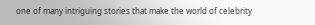one of many intriguing stories that make the world of celebrity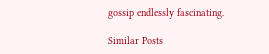gossip endlessly fascinating.

Similar Posts